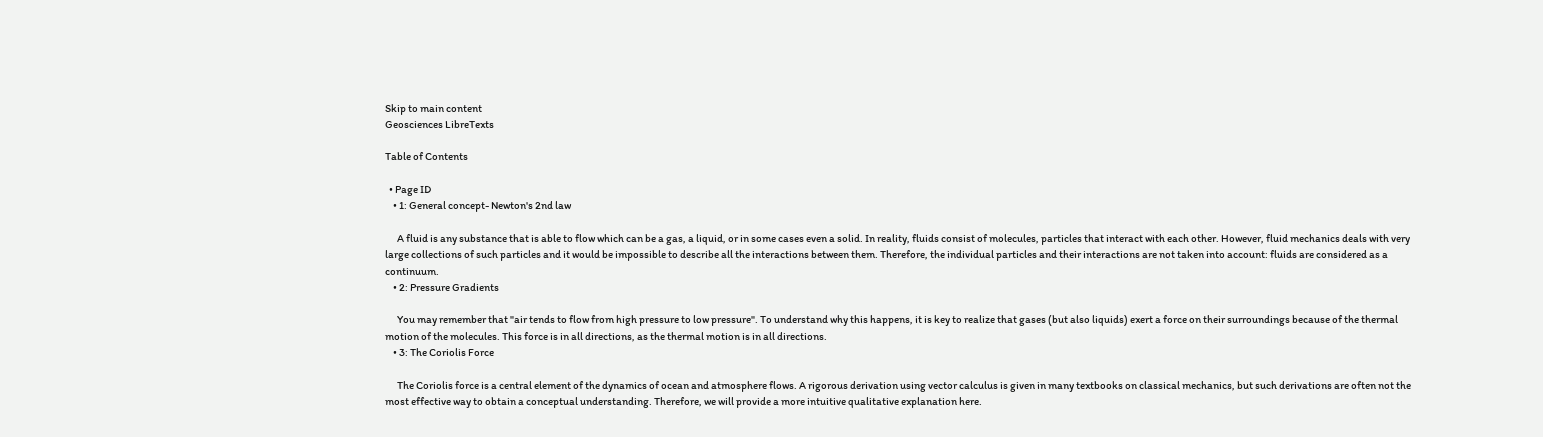Skip to main content
Geosciences LibreTexts

Table of Contents

  • Page ID
    • 1: General concept- Newton's 2nd law

      A fluid is any substance that is able to flow which can be a gas, a liquid, or in some cases even a solid. In reality, fluids consist of molecules, particles that interact with each other. However, fluid mechanics deals with very large collections of such particles and it would be impossible to describe all the interactions between them. Therefore, the individual particles and their interactions are not taken into account: fluids are considered as a continuum.
    • 2: Pressure Gradients

      You may remember that "air tends to flow from high pressure to low pressure". To understand why this happens, it is key to realize that gases (but also liquids) exert a force on their surroundings because of the thermal motion of the molecules. This force is in all directions, as the thermal motion is in all directions.
    • 3: The Coriolis Force

      The Coriolis force is a central element of the dynamics of ocean and atmosphere flows. A rigorous derivation using vector calculus is given in many textbooks on classical mechanics, but such derivations are often not the most effective way to obtain a conceptual understanding. Therefore, we will provide a more intuitive qualitative explanation here.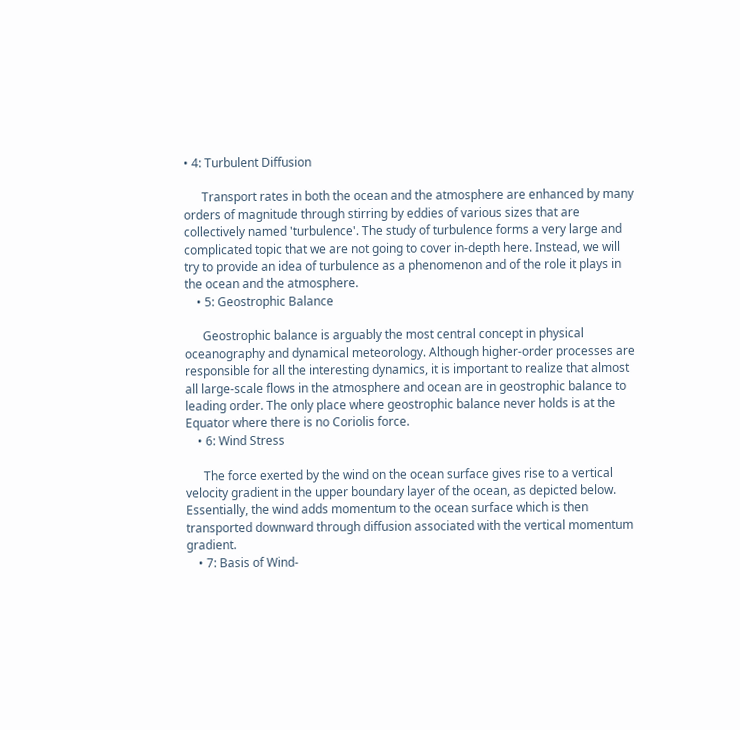• 4: Turbulent Diffusion

      Transport rates in both the ocean and the atmosphere are enhanced by many orders of magnitude through stirring by eddies of various sizes that are collectively named 'turbulence'. The study of turbulence forms a very large and complicated topic that we are not going to cover in-depth here. Instead, we will try to provide an idea of turbulence as a phenomenon and of the role it plays in the ocean and the atmosphere.
    • 5: Geostrophic Balance

      Geostrophic balance is arguably the most central concept in physical oceanography and dynamical meteorology. Although higher-order processes are responsible for all the interesting dynamics, it is important to realize that almost all large-scale flows in the atmosphere and ocean are in geostrophic balance to leading order. The only place where geostrophic balance never holds is at the Equator where there is no Coriolis force.
    • 6: Wind Stress

      The force exerted by the wind on the ocean surface gives rise to a vertical velocity gradient in the upper boundary layer of the ocean, as depicted below. Essentially, the wind adds momentum to the ocean surface which is then transported downward through diffusion associated with the vertical momentum gradient.
    • 7: Basis of Wind-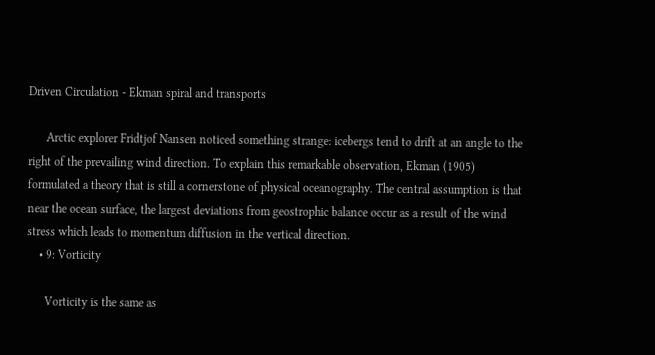Driven Circulation - Ekman spiral and transports

      Arctic explorer Fridtjof Nansen noticed something strange: icebergs tend to drift at an angle to the right of the prevailing wind direction. To explain this remarkable observation, Ekman (1905) formulated a theory that is still a cornerstone of physical oceanography. The central assumption is that near the ocean surface, the largest deviations from geostrophic balance occur as a result of the wind stress which leads to momentum diffusion in the vertical direction.
    • 9: Vorticity

      Vorticity is the same as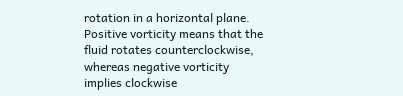rotation in a horizontal plane. Positive vorticity means that the fluid rotates counterclockwise, whereas negative vorticity implies clockwise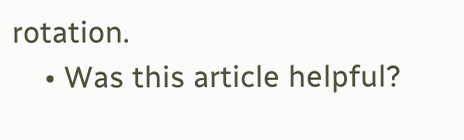rotation.
    • Was this article helpful?